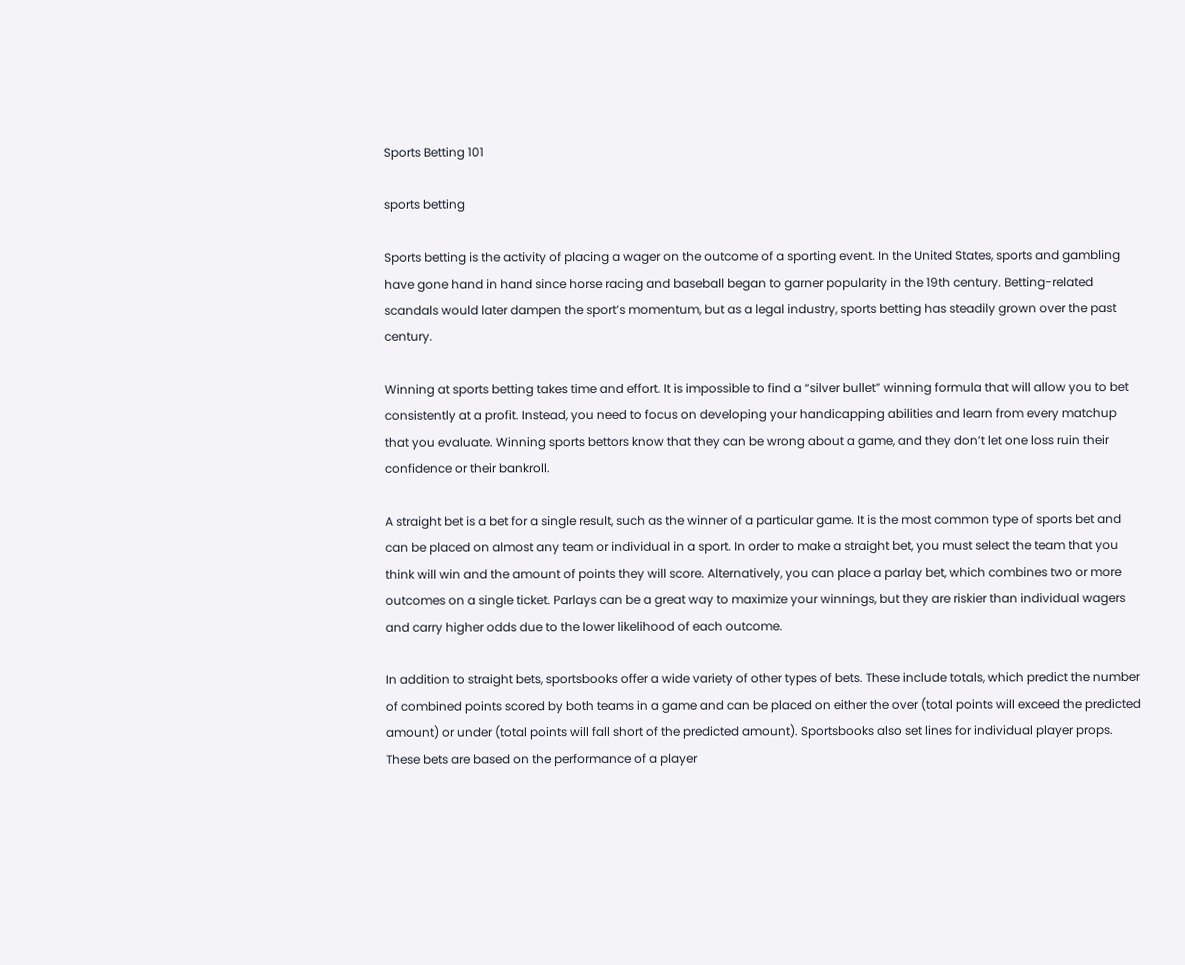Sports Betting 101

sports betting

Sports betting is the activity of placing a wager on the outcome of a sporting event. In the United States, sports and gambling have gone hand in hand since horse racing and baseball began to garner popularity in the 19th century. Betting-related scandals would later dampen the sport’s momentum, but as a legal industry, sports betting has steadily grown over the past century.

Winning at sports betting takes time and effort. It is impossible to find a “silver bullet” winning formula that will allow you to bet consistently at a profit. Instead, you need to focus on developing your handicapping abilities and learn from every matchup that you evaluate. Winning sports bettors know that they can be wrong about a game, and they don’t let one loss ruin their confidence or their bankroll.

A straight bet is a bet for a single result, such as the winner of a particular game. It is the most common type of sports bet and can be placed on almost any team or individual in a sport. In order to make a straight bet, you must select the team that you think will win and the amount of points they will score. Alternatively, you can place a parlay bet, which combines two or more outcomes on a single ticket. Parlays can be a great way to maximize your winnings, but they are riskier than individual wagers and carry higher odds due to the lower likelihood of each outcome.

In addition to straight bets, sportsbooks offer a wide variety of other types of bets. These include totals, which predict the number of combined points scored by both teams in a game and can be placed on either the over (total points will exceed the predicted amount) or under (total points will fall short of the predicted amount). Sportsbooks also set lines for individual player props. These bets are based on the performance of a player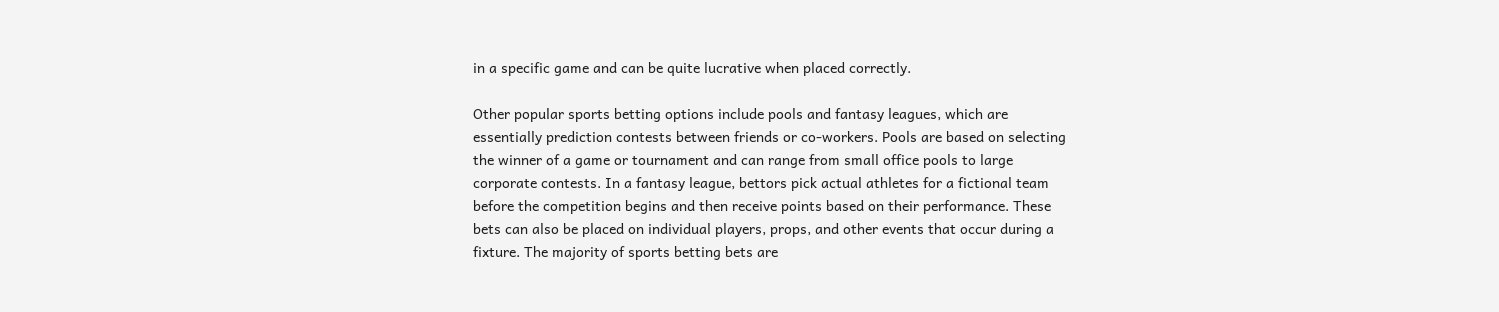in a specific game and can be quite lucrative when placed correctly.

Other popular sports betting options include pools and fantasy leagues, which are essentially prediction contests between friends or co-workers. Pools are based on selecting the winner of a game or tournament and can range from small office pools to large corporate contests. In a fantasy league, bettors pick actual athletes for a fictional team before the competition begins and then receive points based on their performance. These bets can also be placed on individual players, props, and other events that occur during a fixture. The majority of sports betting bets are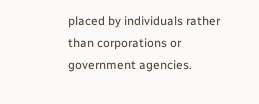placed by individuals rather than corporations or government agencies.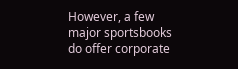However, a few major sportsbooks do offer corporate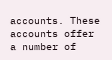accounts. These accounts offer a number of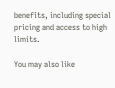benefits, including special pricing and access to high limits.

You may also like